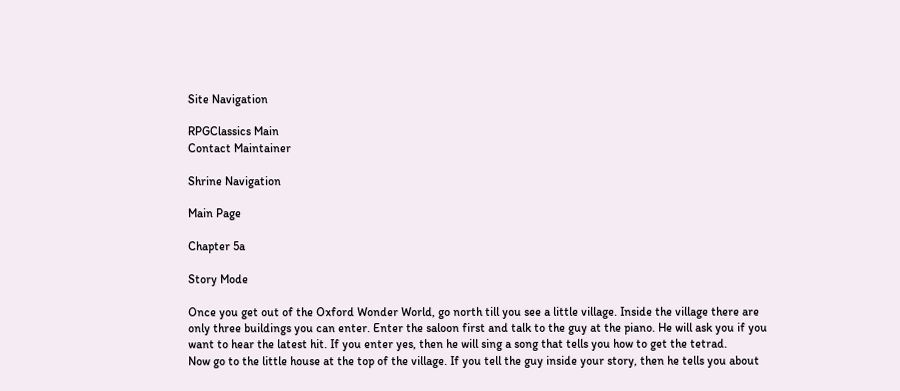Site Navigation

RPGClassics Main
Contact Maintainer

Shrine Navigation

Main Page

Chapter 5a

Story Mode

Once you get out of the Oxford Wonder World, go north till you see a little village. Inside the village there are only three buildings you can enter. Enter the saloon first and talk to the guy at the piano. He will ask you if you want to hear the latest hit. If you enter yes, then he will sing a song that tells you how to get the tetrad.
Now go to the little house at the top of the village. If you tell the guy inside your story, then he tells you about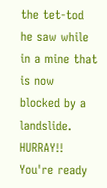the tet-tod he saw while in a mine that is now blocked by a landslide.
HURRAY!! You're ready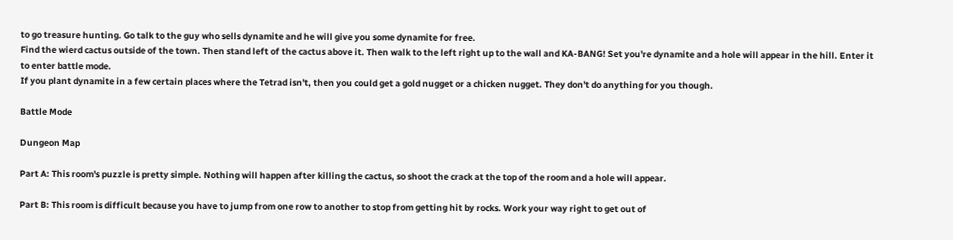to go treasure hunting. Go talk to the guy who sells dynamite and he will give you some dynamite for free.
Find the wierd cactus outside of the town. Then stand left of the cactus above it. Then walk to the left right up to the wall and KA-BANG! Set you're dynamite and a hole will appear in the hill. Enter it to enter battle mode.
If you plant dynamite in a few certain places where the Tetrad isn't, then you could get a gold nugget or a chicken nugget. They don't do anything for you though.

Battle Mode

Dungeon Map

Part A: This room's puzzle is pretty simple. Nothing will happen after killing the cactus, so shoot the crack at the top of the room and a hole will appear.

Part B: This room is difficult because you have to jump from one row to another to stop from getting hit by rocks. Work your way right to get out of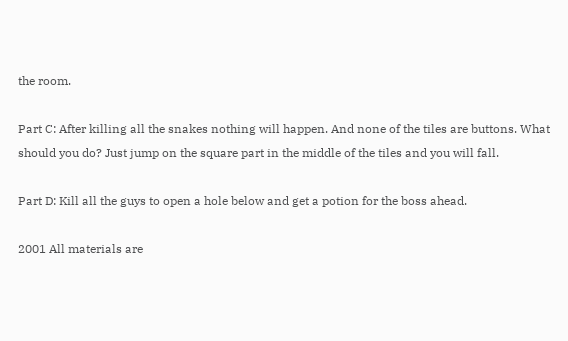the room.

Part C: After killing all the snakes nothing will happen. And none of the tiles are buttons. What should you do? Just jump on the square part in the middle of the tiles and you will fall.

Part D: Kill all the guys to open a hole below and get a potion for the boss ahead.

2001 All materials are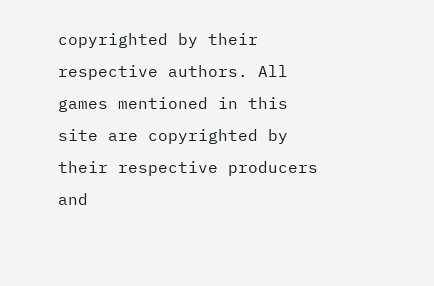copyrighted by their respective authors. All games mentioned in this site are copyrighted by their respective producers and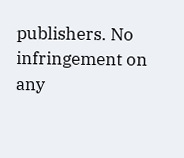publishers. No infringement on any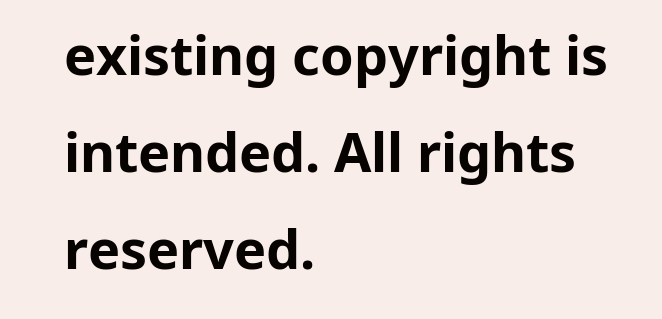existing copyright is intended. All rights reserved.